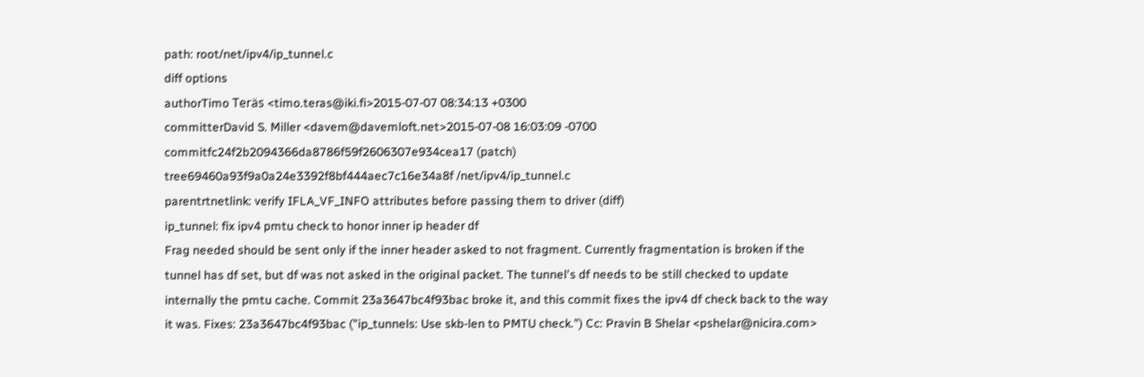path: root/net/ipv4/ip_tunnel.c
diff options
authorTimo Teräs <timo.teras@iki.fi>2015-07-07 08:34:13 +0300
committerDavid S. Miller <davem@davemloft.net>2015-07-08 16:03:09 -0700
commitfc24f2b2094366da8786f59f2606307e934cea17 (patch)
tree69460a93f9a0a24e3392f8bf444aec7c16e34a8f /net/ipv4/ip_tunnel.c
parentrtnetlink: verify IFLA_VF_INFO attributes before passing them to driver (diff)
ip_tunnel: fix ipv4 pmtu check to honor inner ip header df
Frag needed should be sent only if the inner header asked to not fragment. Currently fragmentation is broken if the tunnel has df set, but df was not asked in the original packet. The tunnel's df needs to be still checked to update internally the pmtu cache. Commit 23a3647bc4f93bac broke it, and this commit fixes the ipv4 df check back to the way it was. Fixes: 23a3647bc4f93bac ("ip_tunnels: Use skb-len to PMTU check.") Cc: Pravin B Shelar <pshelar@nicira.com>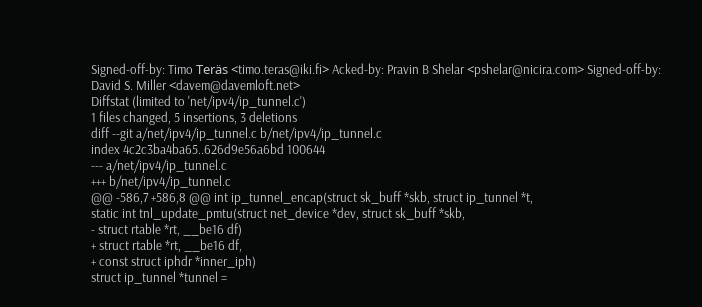Signed-off-by: Timo Teräs <timo.teras@iki.fi> Acked-by: Pravin B Shelar <pshelar@nicira.com> Signed-off-by: David S. Miller <davem@davemloft.net>
Diffstat (limited to 'net/ipv4/ip_tunnel.c')
1 files changed, 5 insertions, 3 deletions
diff --git a/net/ipv4/ip_tunnel.c b/net/ipv4/ip_tunnel.c
index 4c2c3ba4ba65..626d9e56a6bd 100644
--- a/net/ipv4/ip_tunnel.c
+++ b/net/ipv4/ip_tunnel.c
@@ -586,7 +586,8 @@ int ip_tunnel_encap(struct sk_buff *skb, struct ip_tunnel *t,
static int tnl_update_pmtu(struct net_device *dev, struct sk_buff *skb,
- struct rtable *rt, __be16 df)
+ struct rtable *rt, __be16 df,
+ const struct iphdr *inner_iph)
struct ip_tunnel *tunnel =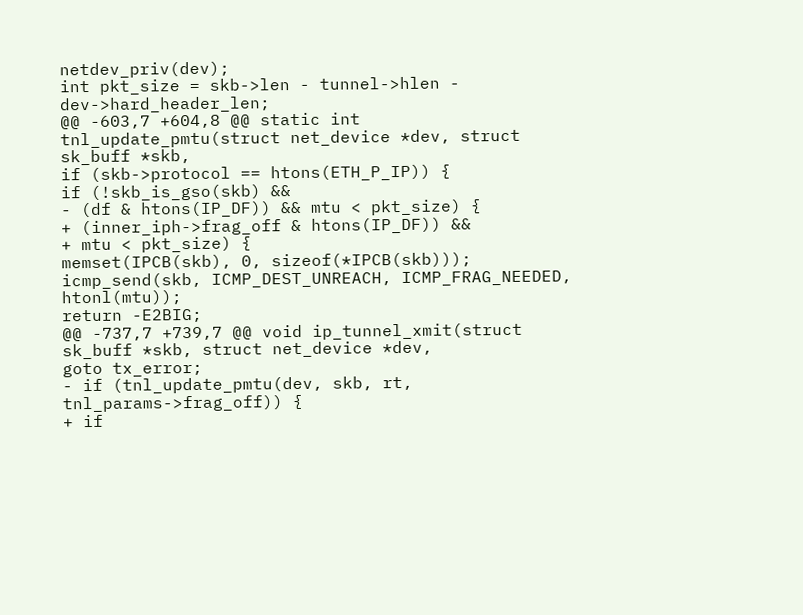netdev_priv(dev);
int pkt_size = skb->len - tunnel->hlen - dev->hard_header_len;
@@ -603,7 +604,8 @@ static int tnl_update_pmtu(struct net_device *dev, struct sk_buff *skb,
if (skb->protocol == htons(ETH_P_IP)) {
if (!skb_is_gso(skb) &&
- (df & htons(IP_DF)) && mtu < pkt_size) {
+ (inner_iph->frag_off & htons(IP_DF)) &&
+ mtu < pkt_size) {
memset(IPCB(skb), 0, sizeof(*IPCB(skb)));
icmp_send(skb, ICMP_DEST_UNREACH, ICMP_FRAG_NEEDED, htonl(mtu));
return -E2BIG;
@@ -737,7 +739,7 @@ void ip_tunnel_xmit(struct sk_buff *skb, struct net_device *dev,
goto tx_error;
- if (tnl_update_pmtu(dev, skb, rt, tnl_params->frag_off)) {
+ if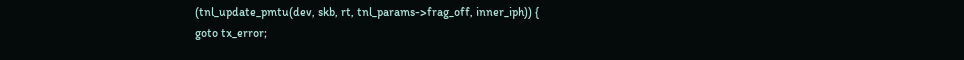(tnl_update_pmtu(dev, skb, rt, tnl_params->frag_off, inner_iph)) {
goto tx_error;